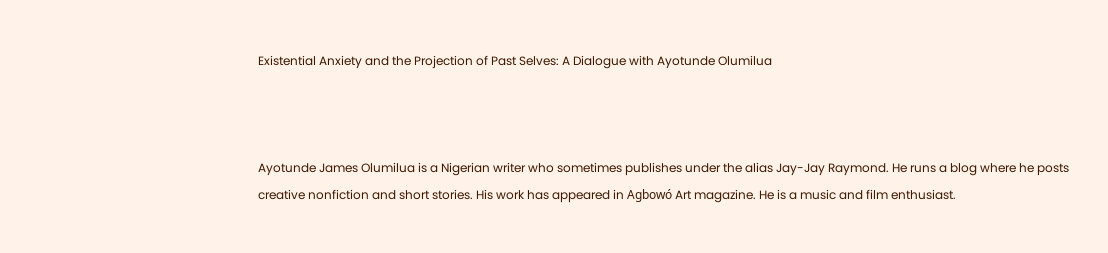Existential Anxiety and the Projection of Past Selves: A Dialogue with Ayotunde Olumilua



Ayotunde James Olumilua is a Nigerian writer who sometimes publishes under the alias Jay-Jay Raymond. He runs a blog where he posts creative nonfiction and short stories. His work has appeared in Agbowó Art magazine. He is a music and film enthusiast.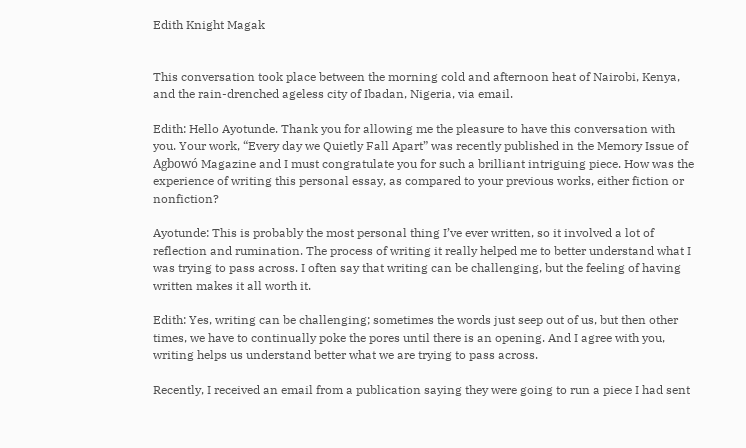Edith Knight Magak


This conversation took place between the morning cold and afternoon heat of Nairobi, Kenya, and the rain-drenched ageless city of Ibadan, Nigeria, via email.

Edith: Hello Ayotunde. Thank you for allowing me the pleasure to have this conversation with you. Your work, “Every day we Quietly Fall Apart” was recently published in the Memory Issue of Agbowó Magazine and I must congratulate you for such a brilliant intriguing piece. How was the experience of writing this personal essay, as compared to your previous works, either fiction or nonfiction?

Ayotunde: This is probably the most personal thing I’ve ever written, so it involved a lot of reflection and rumination. The process of writing it really helped me to better understand what I was trying to pass across. I often say that writing can be challenging, but the feeling of having written makes it all worth it.

Edith: Yes, writing can be challenging; sometimes the words just seep out of us, but then other times, we have to continually poke the pores until there is an opening. And I agree with you, writing helps us understand better what we are trying to pass across.

Recently, I received an email from a publication saying they were going to run a piece I had sent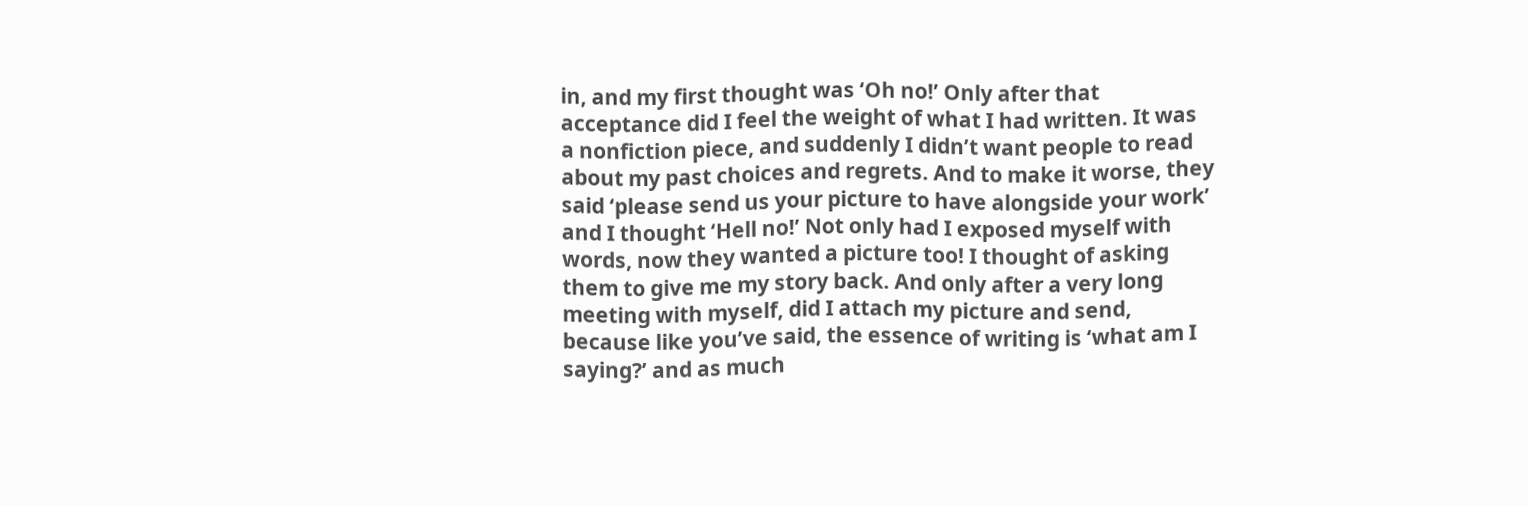in, and my first thought was ‘Oh no!’ Only after that acceptance did I feel the weight of what I had written. It was a nonfiction piece, and suddenly I didn’t want people to read about my past choices and regrets. And to make it worse, they said ‘please send us your picture to have alongside your work’ and I thought ‘Hell no!’ Not only had I exposed myself with words, now they wanted a picture too! I thought of asking them to give me my story back. And only after a very long meeting with myself, did I attach my picture and send, because like you’ve said, the essence of writing is ‘what am I saying?’ and as much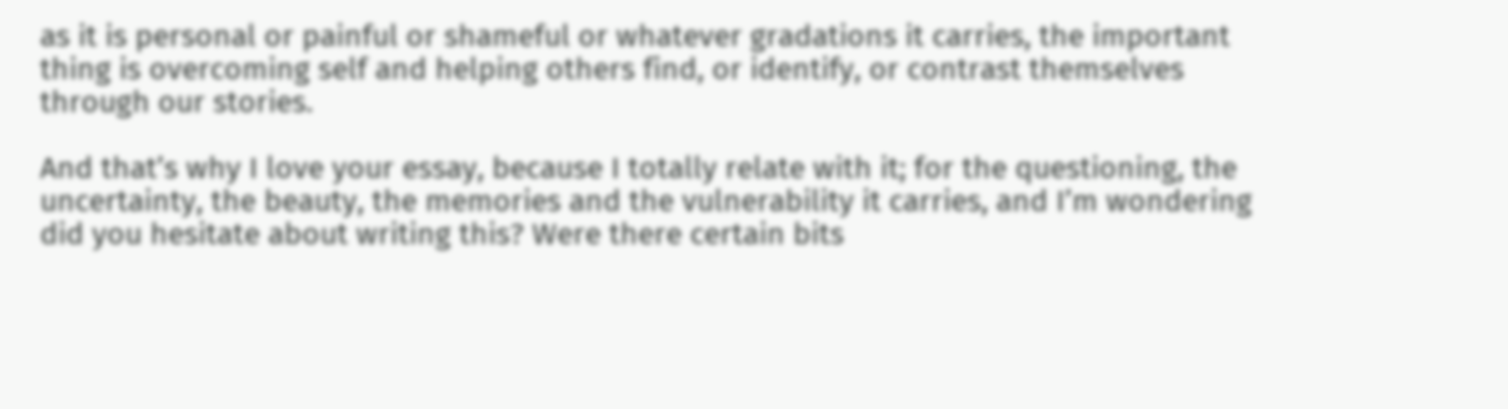as it is personal or painful or shameful or whatever gradations it carries, the important thing is overcoming self and helping others find, or identify, or contrast themselves through our stories.

And that’s why I love your essay, because I totally relate with it; for the questioning, the uncertainty, the beauty, the memories and the vulnerability it carries, and I’m wondering did you hesitate about writing this? Were there certain bits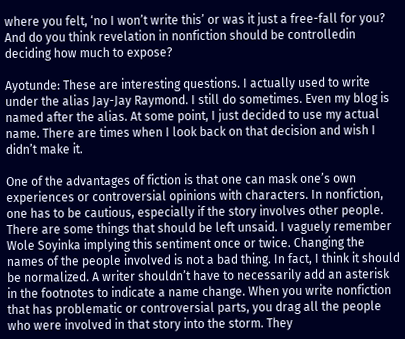where you felt, ‘no I won’t write this’ or was it just a free-fall for you? And do you think revelation in nonfiction should be controlledin deciding how much to expose?

Ayotunde: These are interesting questions. I actually used to write under the alias Jay-Jay Raymond. I still do sometimes. Even my blog is named after the alias. At some point, I just decided to use my actual name. There are times when I look back on that decision and wish I didn’t make it.

One of the advantages of fiction is that one can mask one’s own experiences or controversial opinions with characters. In nonfiction, one has to be cautious, especially if the story involves other people. There are some things that should be left unsaid. I vaguely remember Wole Soyinka implying this sentiment once or twice. Changing the names of the people involved is not a bad thing. In fact, I think it should be normalized. A writer shouldn’t have to necessarily add an asterisk in the footnotes to indicate a name change. When you write nonfiction that has problematic or controversial parts, you drag all the people who were involved in that story into the storm. They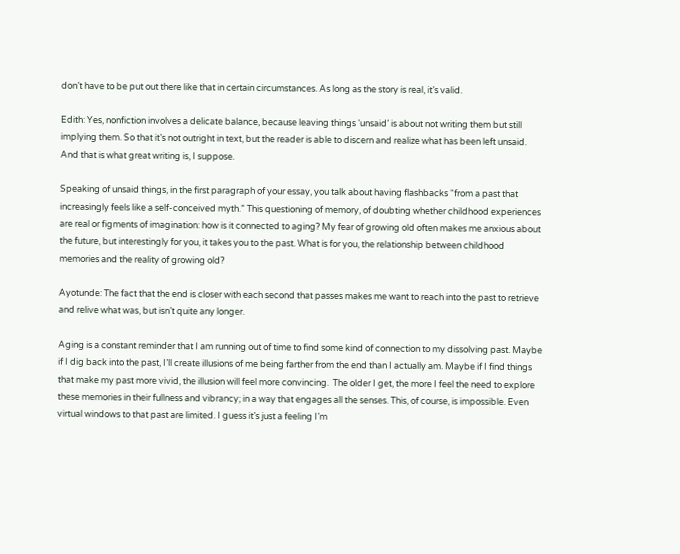don’t have to be put out there like that in certain circumstances. As long as the story is real, it’s valid.

Edith: Yes, nonfiction involves a delicate balance, because leaving things ‘unsaid’ is about not writing them but still implying them. So that it’s not outright in text, but the reader is able to discern and realize what has been left unsaid. And that is what great writing is, I suppose.

Speaking of unsaid things, in the first paragraph of your essay, you talk about having flashbacks “from a past that increasingly feels like a self-conceived myth.” This questioning of memory, of doubting whether childhood experiences are real or figments of imagination: how is it connected to aging? My fear of growing old often makes me anxious about the future, but interestingly for you, it takes you to the past. What is for you, the relationship between childhood memories and the reality of growing old?

Ayotunde: The fact that the end is closer with each second that passes makes me want to reach into the past to retrieve and relive what was, but isn’t quite any longer.

Aging is a constant reminder that I am running out of time to find some kind of connection to my dissolving past. Maybe if I dig back into the past, I’ll create illusions of me being farther from the end than I actually am. Maybe if I find things that make my past more vivid, the illusion will feel more convincing.  The older I get, the more I feel the need to explore these memories in their fullness and vibrancy; in a way that engages all the senses. This, of course, is impossible. Even virtual windows to that past are limited. I guess it’s just a feeling I’m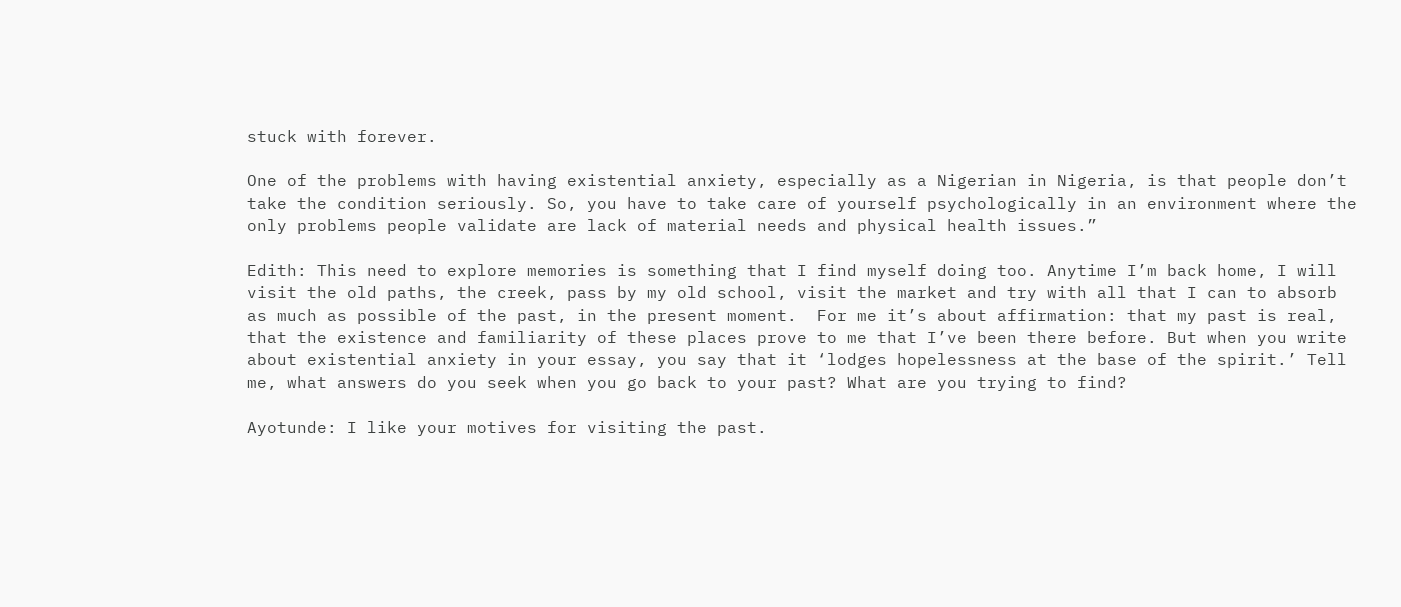stuck with forever.

One of the problems with having existential anxiety, especially as a Nigerian in Nigeria, is that people don’t take the condition seriously. So, you have to take care of yourself psychologically in an environment where the only problems people validate are lack of material needs and physical health issues.”

Edith: This need to explore memories is something that I find myself doing too. Anytime I’m back home, I will visit the old paths, the creek, pass by my old school, visit the market and try with all that I can to absorb as much as possible of the past, in the present moment.  For me it’s about affirmation: that my past is real, that the existence and familiarity of these places prove to me that I’ve been there before. But when you write about existential anxiety in your essay, you say that it ‘lodges hopelessness at the base of the spirit.’ Tell me, what answers do you seek when you go back to your past? What are you trying to find?

Ayotunde: I like your motives for visiting the past.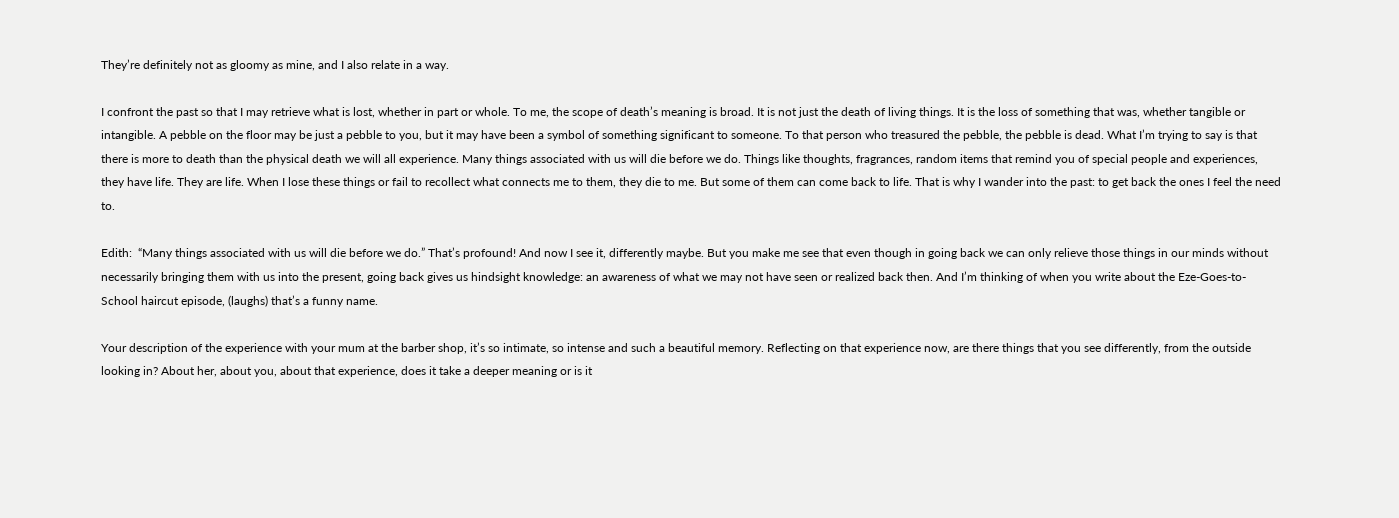They’re definitely not as gloomy as mine, and I also relate in a way.

I confront the past so that I may retrieve what is lost, whether in part or whole. To me, the scope of death’s meaning is broad. It is not just the death of living things. It is the loss of something that was, whether tangible or intangible. A pebble on the floor may be just a pebble to you, but it may have been a symbol of something significant to someone. To that person who treasured the pebble, the pebble is dead. What I’m trying to say is that there is more to death than the physical death we will all experience. Many things associated with us will die before we do. Things like thoughts, fragrances, random items that remind you of special people and experiences, they have life. They are life. When I lose these things or fail to recollect what connects me to them, they die to me. But some of them can come back to life. That is why I wander into the past: to get back the ones I feel the need to.

Edith:  “Many things associated with us will die before we do.” That’s profound! And now I see it, differently maybe. But you make me see that even though in going back we can only relieve those things in our minds without necessarily bringing them with us into the present, going back gives us hindsight knowledge: an awareness of what we may not have seen or realized back then. And I’m thinking of when you write about the Eze-Goes-to-School haircut episode, (laughs) that’s a funny name.

Your description of the experience with your mum at the barber shop, it’s so intimate, so intense and such a beautiful memory. Reflecting on that experience now, are there things that you see differently, from the outside looking in? About her, about you, about that experience, does it take a deeper meaning or is it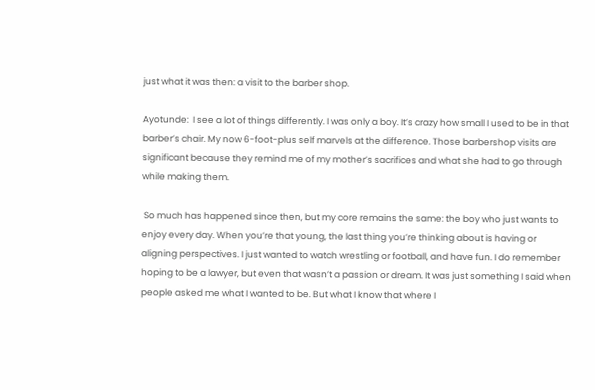just what it was then: a visit to the barber shop.

Ayotunde:  I see a lot of things differently. I was only a boy. It’s crazy how small I used to be in that barber’s chair. My now 6-foot-plus self marvels at the difference. Those barbershop visits are significant because they remind me of my mother’s sacrifices and what she had to go through while making them.

 So much has happened since then, but my core remains the same: the boy who just wants to enjoy every day. When you’re that young, the last thing you’re thinking about is having or aligning perspectives. I just wanted to watch wrestling or football, and have fun. I do remember hoping to be a lawyer, but even that wasn’t a passion or dream. It was just something I said when people asked me what I wanted to be. But what I know that where I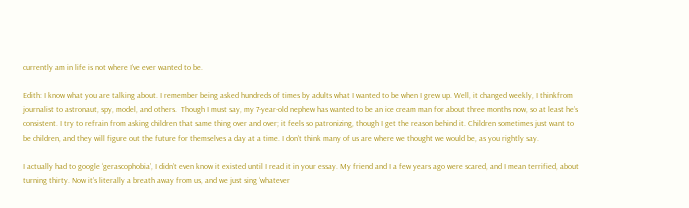currently am in life is not where I’ve ever wanted to be.

Edith: I know what you are talking about. I remember being asked hundreds of times by adults what I wanted to be when I grew up. Well, it changed weekly, I thinkfrom journalist to astronaut, spy, model, and others.  Though I must say, my 7-year-old nephew has wanted to be an ice cream man for about three months now, so at least he’s consistent. I try to refrain from asking children that same thing over and over; it feels so patronizing, though I get the reason behind it. Children sometimes just want to be children, and they will figure out the future for themselves a day at a time. I don’t think many of us are where we thought we would be, as you rightly say.

I actually had to google ‘gerascophobia’, I didn’t even know it existed until I read it in your essay. My friend and I a few years ago were scared, and I mean terrified, about turning thirty. Now it’s literally a breath away from us, and we just sing ‘whatever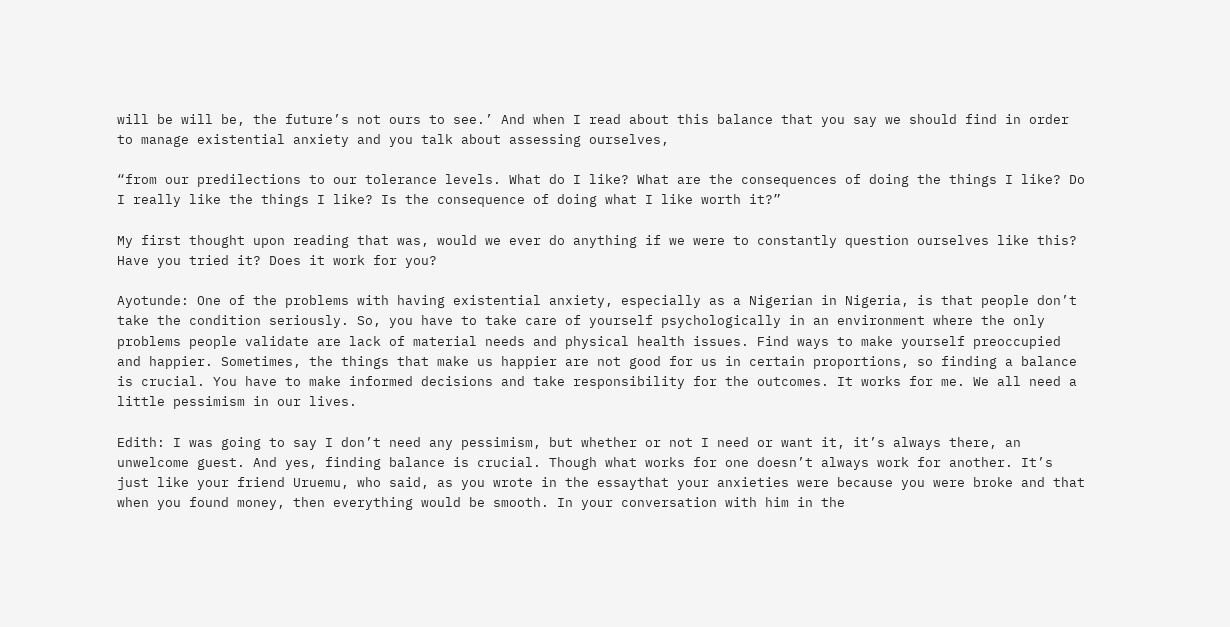will be will be, the future’s not ours to see.’ And when I read about this balance that you say we should find in order to manage existential anxiety and you talk about assessing ourselves,

“from our predilections to our tolerance levels. What do I like? What are the consequences of doing the things I like? Do I really like the things I like? Is the consequence of doing what I like worth it?”

My first thought upon reading that was, would we ever do anything if we were to constantly question ourselves like this? Have you tried it? Does it work for you?

Ayotunde: One of the problems with having existential anxiety, especially as a Nigerian in Nigeria, is that people don’t take the condition seriously. So, you have to take care of yourself psychologically in an environment where the only problems people validate are lack of material needs and physical health issues. Find ways to make yourself preoccupied and happier. Sometimes, the things that make us happier are not good for us in certain proportions, so finding a balance is crucial. You have to make informed decisions and take responsibility for the outcomes. It works for me. We all need a little pessimism in our lives.

Edith: I was going to say I don’t need any pessimism, but whether or not I need or want it, it’s always there, an unwelcome guest. And yes, finding balance is crucial. Though what works for one doesn’t always work for another. It’s just like your friend Uruemu, who said, as you wrote in the essaythat your anxieties were because you were broke and that when you found money, then everything would be smooth. In your conversation with him in the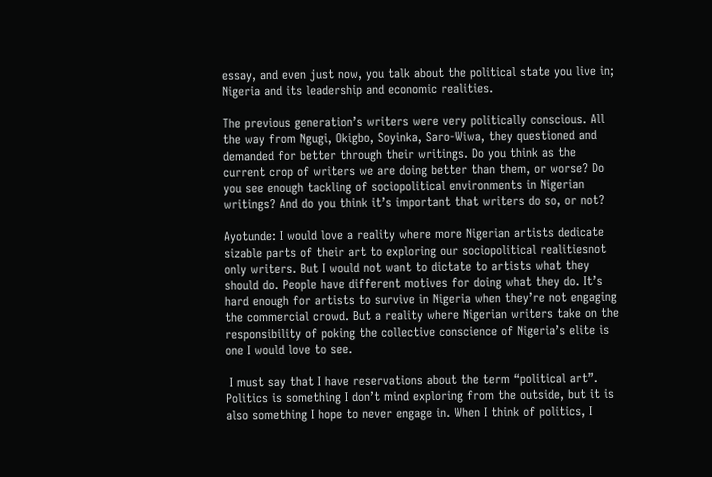essay, and even just now, you talk about the political state you live in; Nigeria and its leadership and economic realities.

The previous generation’s writers were very politically conscious. All the way from Ngugi, Okigbo, Soyinka, Saro-Wiwa, they questioned and demanded for better through their writings. Do you think as the current crop of writers we are doing better than them, or worse? Do you see enough tackling of sociopolitical environments in Nigerian writings? And do you think it’s important that writers do so, or not?

Ayotunde: I would love a reality where more Nigerian artists dedicate sizable parts of their art to exploring our sociopolitical realitiesnot only writers. But I would not want to dictate to artists what they should do. People have different motives for doing what they do. It’s hard enough for artists to survive in Nigeria when they’re not engaging the commercial crowd. But a reality where Nigerian writers take on the responsibility of poking the collective conscience of Nigeria’s elite is one I would love to see.

 I must say that I have reservations about the term “political art”. Politics is something I don’t mind exploring from the outside, but it is also something I hope to never engage in. When I think of politics, I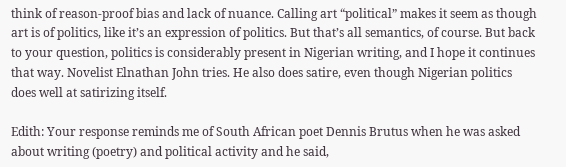think of reason-proof bias and lack of nuance. Calling art “political” makes it seem as though art is of politics, like it’s an expression of politics. But that’s all semantics, of course. But back to your question, politics is considerably present in Nigerian writing, and I hope it continues that way. Novelist Elnathan John tries. He also does satire, even though Nigerian politics does well at satirizing itself.

Edith: Your response reminds me of South African poet Dennis Brutus when he was asked about writing (poetry) and political activity and he said,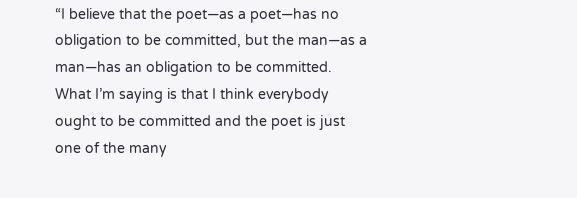“I believe that the poet—as a poet—has no obligation to be committed, but the man—as a man—has an obligation to be committed. What I’m saying is that I think everybody ought to be committed and the poet is just one of the many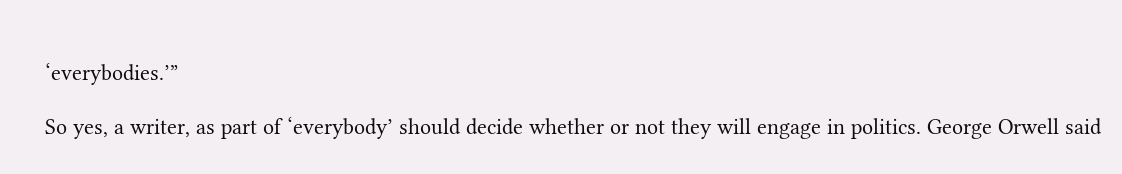‘everybodies.’”

So yes, a writer, as part of ‘everybody’ should decide whether or not they will engage in politics. George Orwell said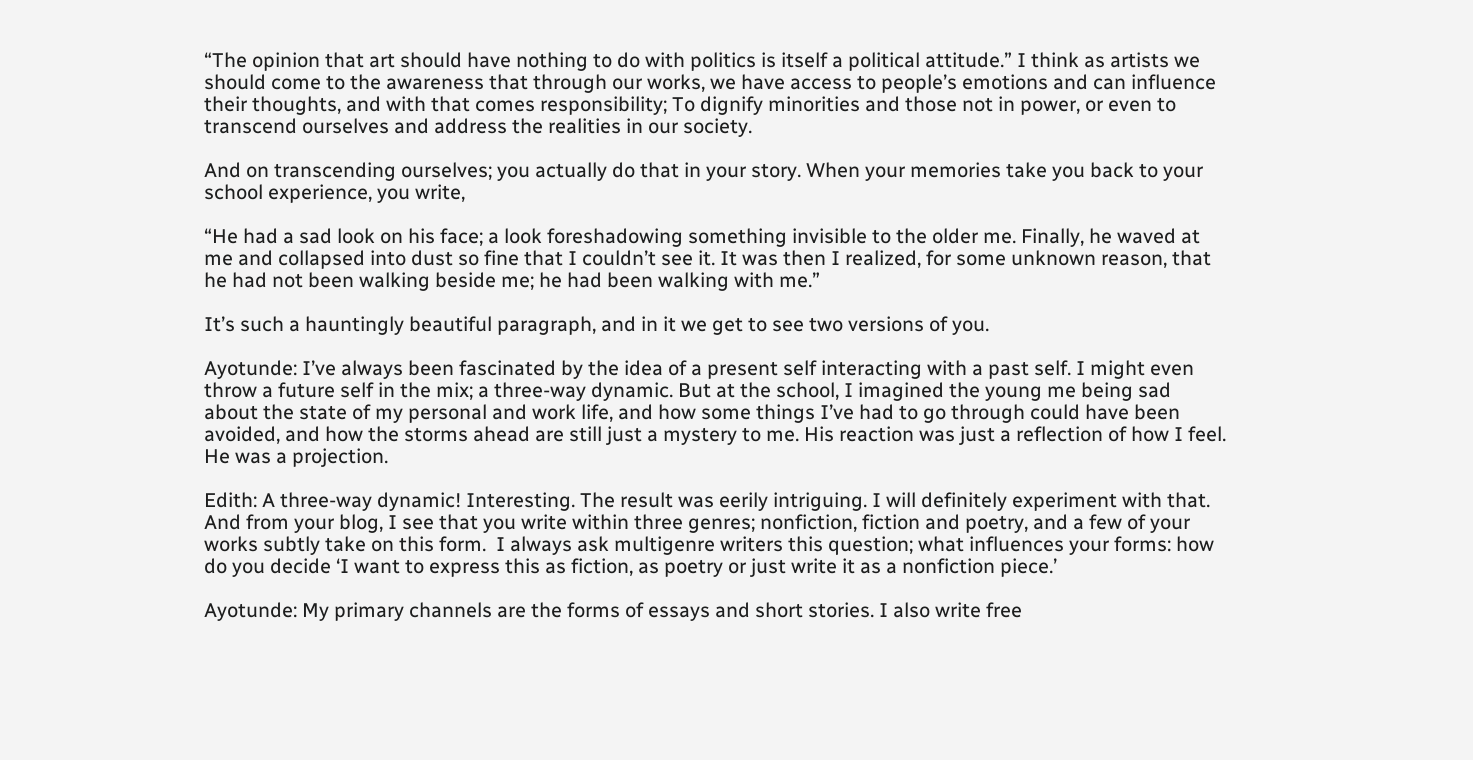“The opinion that art should have nothing to do with politics is itself a political attitude.” I think as artists we should come to the awareness that through our works, we have access to people’s emotions and can influence their thoughts, and with that comes responsibility; To dignify minorities and those not in power, or even to transcend ourselves and address the realities in our society.

And on transcending ourselves; you actually do that in your story. When your memories take you back to your school experience, you write,

“He had a sad look on his face; a look foreshadowing something invisible to the older me. Finally, he waved at me and collapsed into dust so fine that I couldn’t see it. It was then I realized, for some unknown reason, that he had not been walking beside me; he had been walking with me.”

It’s such a hauntingly beautiful paragraph, and in it we get to see two versions of you.

Ayotunde: I’ve always been fascinated by the idea of a present self interacting with a past self. I might even throw a future self in the mix; a three-way dynamic. But at the school, I imagined the young me being sad about the state of my personal and work life, and how some things I’ve had to go through could have been avoided, and how the storms ahead are still just a mystery to me. His reaction was just a reflection of how I feel. He was a projection.

Edith: A three-way dynamic! Interesting. The result was eerily intriguing. I will definitely experiment with that. And from your blog, I see that you write within three genres; nonfiction, fiction and poetry, and a few of your works subtly take on this form.  I always ask multigenre writers this question; what influences your forms: how do you decide ‘I want to express this as fiction, as poetry or just write it as a nonfiction piece.’

Ayotunde: My primary channels are the forms of essays and short stories. I also write free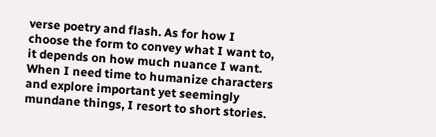verse poetry and flash. As for how I choose the form to convey what I want to, it depends on how much nuance I want. When I need time to humanize characters and explore important yet seemingly mundane things, I resort to short stories.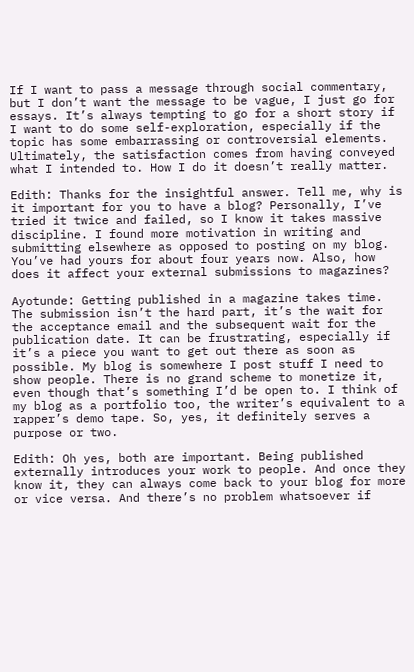If I want to pass a message through social commentary, but I don’t want the message to be vague, I just go for essays. It’s always tempting to go for a short story if I want to do some self-exploration, especially if the topic has some embarrassing or controversial elements. Ultimately, the satisfaction comes from having conveyed what I intended to. How I do it doesn’t really matter.

Edith: Thanks for the insightful answer. Tell me, why is it important for you to have a blog? Personally, I’ve tried it twice and failed, so I know it takes massive discipline. I found more motivation in writing and submitting elsewhere as opposed to posting on my blog. You’ve had yours for about four years now. Also, how does it affect your external submissions to magazines?

Ayotunde: Getting published in a magazine takes time. The submission isn’t the hard part, it’s the wait for the acceptance email and the subsequent wait for the publication date. It can be frustrating, especially if it’s a piece you want to get out there as soon as possible. My blog is somewhere I post stuff I need to show people. There is no grand scheme to monetize it, even though that’s something I’d be open to. I think of my blog as a portfolio too, the writer’s equivalent to a rapper’s demo tape. So, yes, it definitely serves a purpose or two.

Edith: Oh yes, both are important. Being published externally introduces your work to people. And once they know it, they can always come back to your blog for more or vice versa. And there’s no problem whatsoever if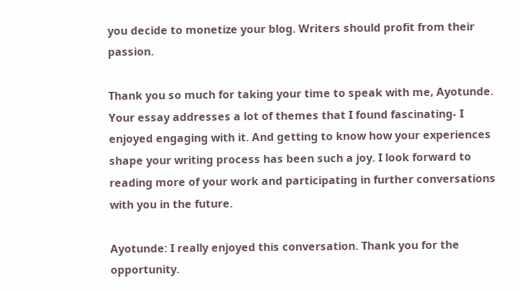you decide to monetize your blog. Writers should profit from their passion.

Thank you so much for taking your time to speak with me, Ayotunde. Your essay addresses a lot of themes that I found fascinating- I enjoyed engaging with it. And getting to know how your experiences shape your writing process has been such a joy. I look forward to reading more of your work and participating in further conversations with you in the future.

Ayotunde: I really enjoyed this conversation. Thank you for the opportunity.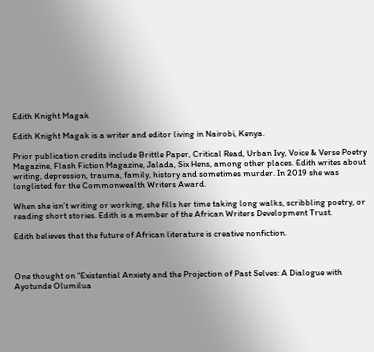Edith Knight Magak

Edith Knight Magak is a writer and editor living in Nairobi, Kenya.

Prior publication credits include Brittle Paper, Critical Read, Urban Ivy, Voice & Verse Poetry Magazine, Flash Fiction Magazine, Jalada, Six Hens, among other places. Edith writes about writing, depression, trauma, family, history and sometimes murder. In 2019 she was longlisted for the Commonwealth Writers Award.

When she isn’t writing or working, she fills her time taking long walks, scribbling poetry, or reading short stories. Edith is a member of the African Writers Development Trust.

Edith believes that the future of African literature is creative nonfiction.



One thought on “Existential Anxiety and the Projection of Past Selves: A Dialogue with Ayotunde Olumilua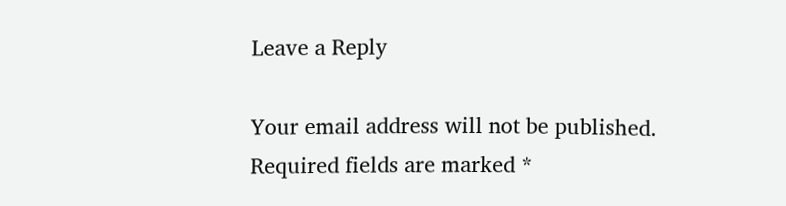Leave a Reply

Your email address will not be published. Required fields are marked *